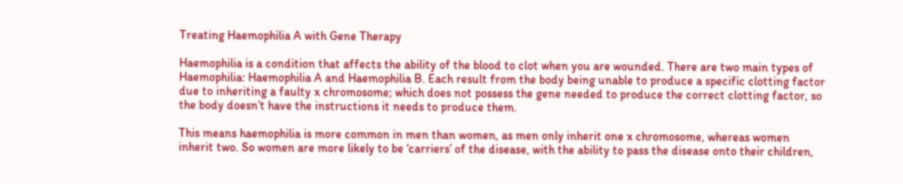Treating Haemophilia A with Gene Therapy

Haemophilia is a condition that affects the ability of the blood to clot when you are wounded. There are two main types of Haemophilia: Haemophilia A and Haemophilia B. Each result from the body being unable to produce a specific clotting factor due to inheriting a faulty x chromosome; which does not possess the gene needed to produce the correct clotting factor, so the body doesn’t have the instructions it needs to produce them.

This means haemophilia is more common in men than women, as men only inherit one x chromosome, whereas women inherit two. So women are more likely to be ‘carriers’ of the disease, with the ability to pass the disease onto their children,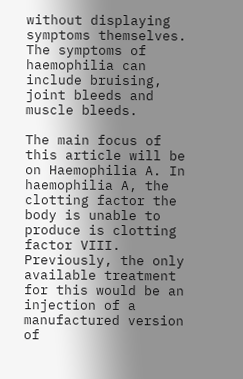without displaying symptoms themselves. The symptoms of haemophilia can include bruising, joint bleeds and muscle bleeds.

The main focus of this article will be on Haemophilia A. In haemophilia A, the clotting factor the body is unable to produce is clotting factor VIII. Previously, the only available treatment for this would be an injection of a manufactured version of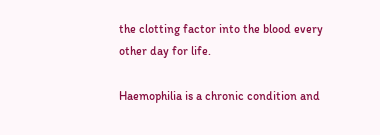the clotting factor into the blood every other day for life.

Haemophilia is a chronic condition and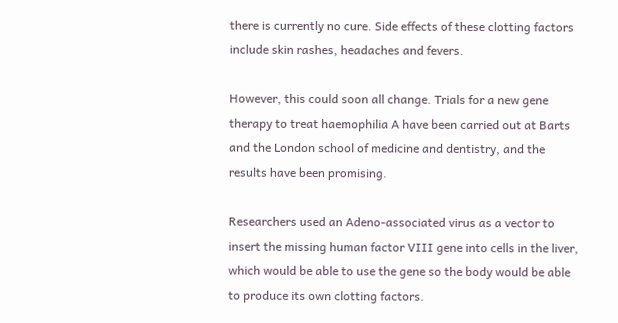there is currently no cure. Side effects of these clotting factors include skin rashes, headaches and fevers.

However, this could soon all change. Trials for a new gene therapy to treat haemophilia A have been carried out at Barts and the London school of medicine and dentistry, and the results have been promising.

Researchers used an Adeno-associated virus as a vector to insert the missing human factor VIII gene into cells in the liver, which would be able to use the gene so the body would be able to produce its own clotting factors.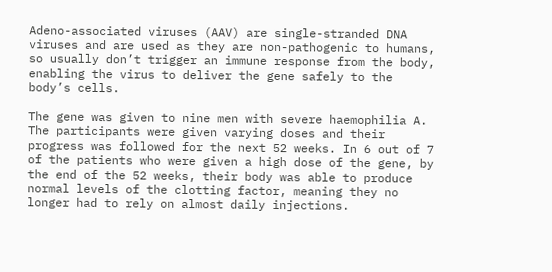Adeno-associated viruses (AAV) are single-stranded DNA viruses and are used as they are non-pathogenic to humans, so usually don’t trigger an immune response from the body, enabling the virus to deliver the gene safely to the body’s cells.

The gene was given to nine men with severe haemophilia A. The participants were given varying doses and their progress was followed for the next 52 weeks. In 6 out of 7 of the patients who were given a high dose of the gene, by the end of the 52 weeks, their body was able to produce normal levels of the clotting factor, meaning they no longer had to rely on almost daily injections.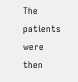The patients were then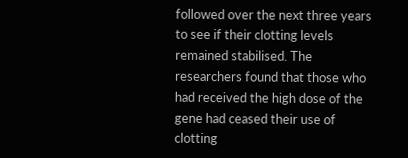followed over the next three years to see if their clotting levels remained stabilised. The researchers found that those who had received the high dose of the gene had ceased their use of clotting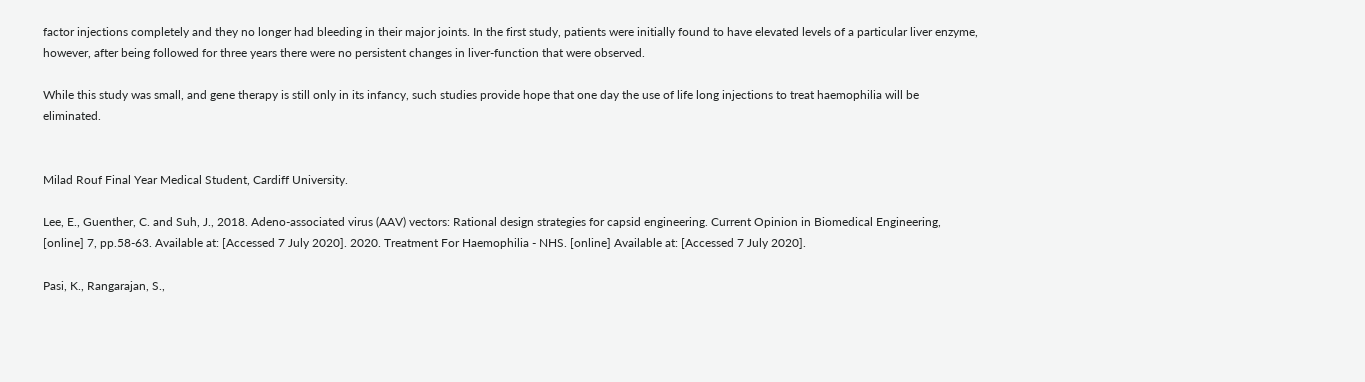factor injections completely and they no longer had bleeding in their major joints. In the first study, patients were initially found to have elevated levels of a particular liver enzyme, however, after being followed for three years there were no persistent changes in liver-function that were observed.

While this study was small, and gene therapy is still only in its infancy, such studies provide hope that one day the use of life long injections to treat haemophilia will be eliminated.


Milad Rouf Final Year Medical Student, Cardiff University.

Lee, E., Guenther, C. and Suh, J., 2018. Adeno-associated virus (AAV) vectors: Rational design strategies for capsid engineering. Current Opinion in Biomedical Engineering, [online] 7, pp.58-63. Available at: [Accessed 7 July 2020]. 2020. Treatment For Haemophilia - NHS. [online] Available at: [Accessed 7 July 2020].

Pasi, K., Rangarajan, S.,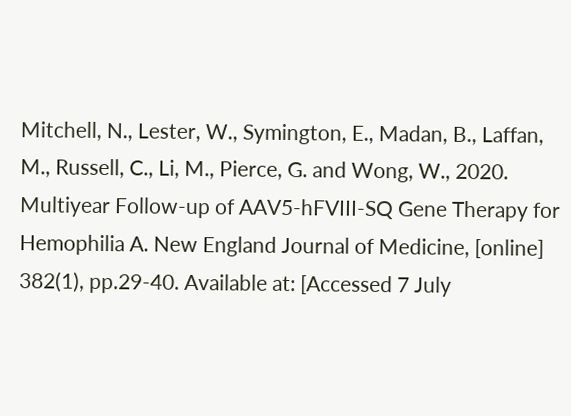Mitchell, N., Lester, W., Symington, E., Madan, B., Laffan, M., Russell, C., Li, M., Pierce, G. and Wong, W., 2020. Multiyear Follow-up of AAV5-hFVIII-SQ Gene Therapy for Hemophilia A. New England Journal of Medicine, [online] 382(1), pp.29-40. Available at: [Accessed 7 July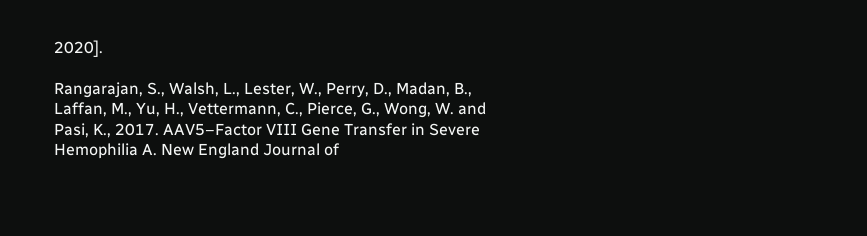2020].

Rangarajan, S., Walsh, L., Lester, W., Perry, D., Madan, B., Laffan, M., Yu, H., Vettermann, C., Pierce, G., Wong, W. and Pasi, K., 2017. AAV5–Factor VIII Gene Transfer in Severe Hemophilia A. New England Journal of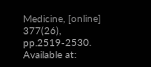Medicine, [online] 377(26), pp.2519-2530. Available at: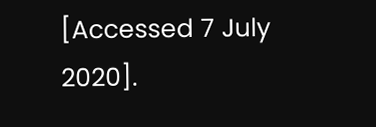[Accessed 7 July 2020].